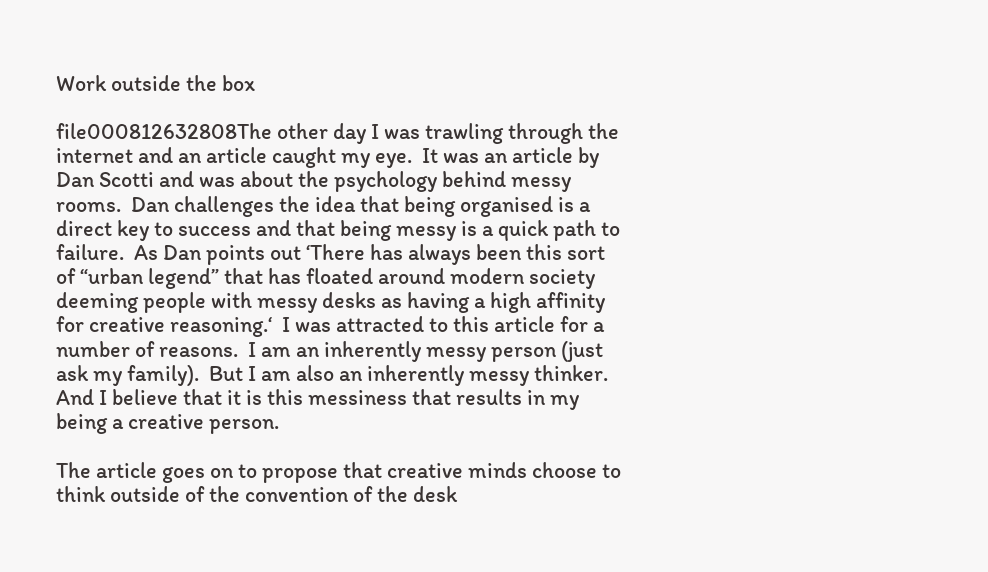Work outside the box

file000812632808The other day I was trawling through the internet and an article caught my eye.  It was an article by Dan Scotti and was about the psychology behind messy rooms.  Dan challenges the idea that being organised is a direct key to success and that being messy is a quick path to failure.  As Dan points out ‘There has always been this sort of “urban legend” that has floated around modern society deeming people with messy desks as having a high affinity for creative reasoning.‘  I was attracted to this article for a number of reasons.  I am an inherently messy person (just ask my family).  But I am also an inherently messy thinker.  And I believe that it is this messiness that results in my being a creative person.

The article goes on to propose that creative minds choose to think outside of the convention of the desk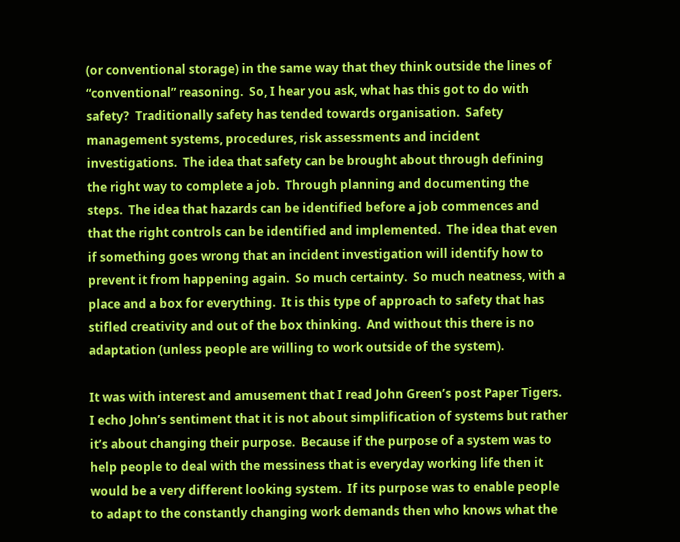(or conventional storage) in the same way that they think outside the lines of “conventional” reasoning.  So, I hear you ask, what has this got to do with safety?  Traditionally safety has tended towards organisation.  Safety management systems, procedures, risk assessments and incident investigations.  The idea that safety can be brought about through defining the right way to complete a job.  Through planning and documenting the steps.  The idea that hazards can be identified before a job commences and that the right controls can be identified and implemented.  The idea that even if something goes wrong that an incident investigation will identify how to prevent it from happening again.  So much certainty.  So much neatness, with a place and a box for everything.  It is this type of approach to safety that has stifled creativity and out of the box thinking.  And without this there is no adaptation (unless people are willing to work outside of the system).

It was with interest and amusement that I read John Green’s post Paper Tigers.  I echo John’s sentiment that it is not about simplification of systems but rather it’s about changing their purpose.  Because if the purpose of a system was to help people to deal with the messiness that is everyday working life then it would be a very different looking system.  If its purpose was to enable people to adapt to the constantly changing work demands then who knows what the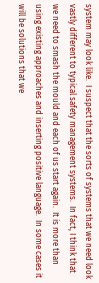system may look like.  I suspect that the sorts of systems that we need look vastly different to typical safety management systems.  In fact, I think that we need to smash the mould and each of us start again.  It is more than using existing approaches and inserting positive language.  In some cases it will be solutions that we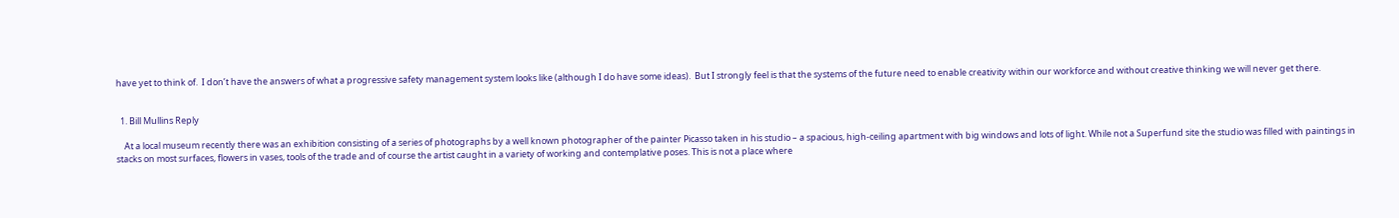have yet to think of.  I don’t have the answers of what a progressive safety management system looks like (although I do have some ideas).  But I strongly feel is that the systems of the future need to enable creativity within our workforce and without creative thinking we will never get there.


  1. Bill Mullins Reply

    At a local museum recently there was an exhibition consisting of a series of photographs by a well known photographer of the painter Picasso taken in his studio – a spacious, high-ceiling apartment with big windows and lots of light. While not a Superfund site the studio was filled with paintings in stacks on most surfaces, flowers in vases, tools of the trade and of course the artist caught in a variety of working and contemplative poses. This is not a place where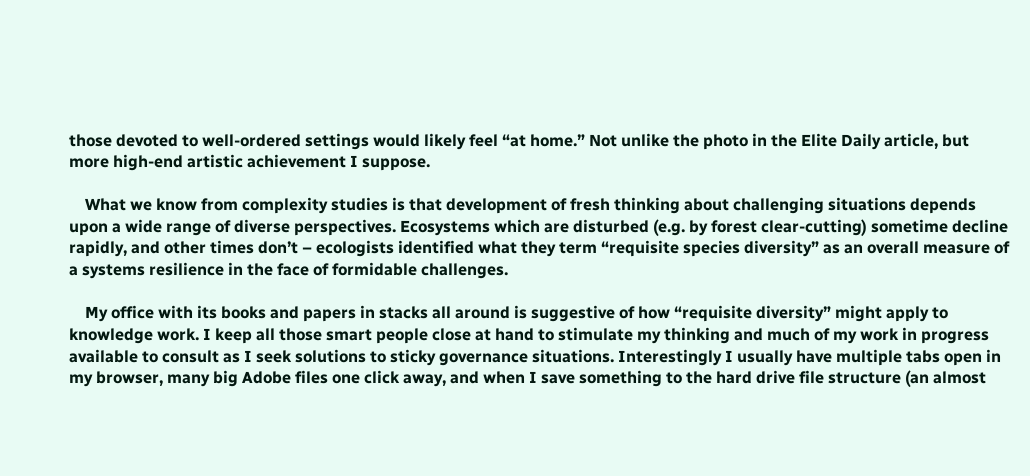those devoted to well-ordered settings would likely feel “at home.” Not unlike the photo in the Elite Daily article, but more high-end artistic achievement I suppose.

    What we know from complexity studies is that development of fresh thinking about challenging situations depends upon a wide range of diverse perspectives. Ecosystems which are disturbed (e.g. by forest clear-cutting) sometime decline rapidly, and other times don’t – ecologists identified what they term “requisite species diversity” as an overall measure of a systems resilience in the face of formidable challenges.

    My office with its books and papers in stacks all around is suggestive of how “requisite diversity” might apply to knowledge work. I keep all those smart people close at hand to stimulate my thinking and much of my work in progress available to consult as I seek solutions to sticky governance situations. Interestingly I usually have multiple tabs open in my browser, many big Adobe files one click away, and when I save something to the hard drive file structure (an almost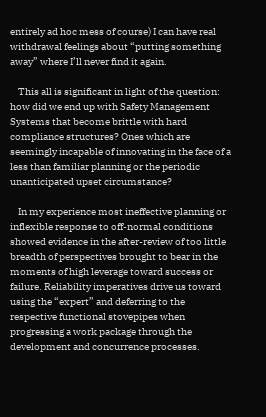entirely ad hoc mess of course) I can have real withdrawal feelings about “putting something away” where I’ll never find it again.

    This all is significant in light of the question: how did we end up with Safety Management Systems that become brittle with hard compliance structures? Ones which are seemingly incapable of innovating in the face of a less than familiar planning or the periodic unanticipated upset circumstance?

    In my experience most ineffective planning or inflexible response to off-normal conditions showed evidence in the after-review of too little breadth of perspectives brought to bear in the moments of high leverage toward success or failure. Reliability imperatives drive us toward using the “expert” and deferring to the respective functional stovepipes when progressing a work package through the development and concurrence processes.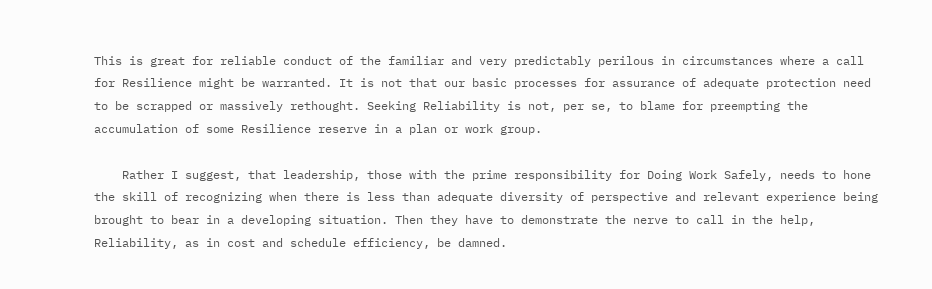This is great for reliable conduct of the familiar and very predictably perilous in circumstances where a call for Resilience might be warranted. It is not that our basic processes for assurance of adequate protection need to be scrapped or massively rethought. Seeking Reliability is not, per se, to blame for preempting the accumulation of some Resilience reserve in a plan or work group.

    Rather I suggest, that leadership, those with the prime responsibility for Doing Work Safely, needs to hone the skill of recognizing when there is less than adequate diversity of perspective and relevant experience being brought to bear in a developing situation. Then they have to demonstrate the nerve to call in the help, Reliability, as in cost and schedule efficiency, be damned.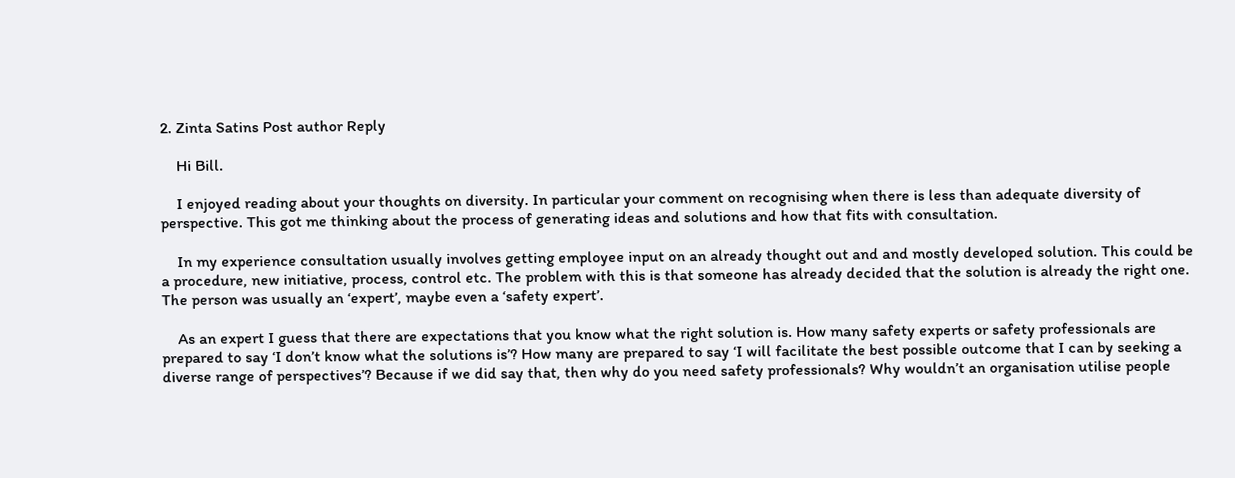2. Zinta Satins Post author Reply

    Hi Bill.

    I enjoyed reading about your thoughts on diversity. In particular your comment on recognising when there is less than adequate diversity of perspective. This got me thinking about the process of generating ideas and solutions and how that fits with consultation.

    In my experience consultation usually involves getting employee input on an already thought out and and mostly developed solution. This could be a procedure, new initiative, process, control etc. The problem with this is that someone has already decided that the solution is already the right one. The person was usually an ‘expert’, maybe even a ‘safety expert’.

    As an expert I guess that there are expectations that you know what the right solution is. How many safety experts or safety professionals are prepared to say ‘I don’t know what the solutions is’? How many are prepared to say ‘I will facilitate the best possible outcome that I can by seeking a diverse range of perspectives’? Because if we did say that, then why do you need safety professionals? Why wouldn’t an organisation utilise people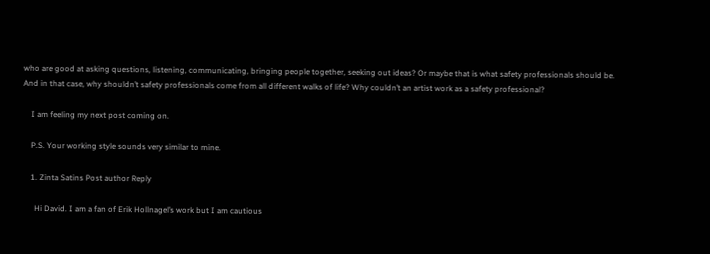who are good at asking questions, listening, communicating, bringing people together, seeking out ideas? Or maybe that is what safety professionals should be. And in that case, why shouldn’t safety professionals come from all different walks of life? Why couldn’t an artist work as a safety professional?

    I am feeling my next post coming on.

    P.S. Your working style sounds very similar to mine.

    1. Zinta Satins Post author Reply

      Hi David. I am a fan of Erik Hollnagel’s work but I am cautious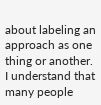about labeling an approach as one thing or another. I understand that many people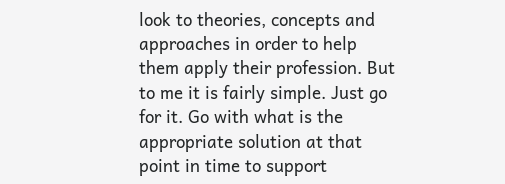look to theories, concepts and approaches in order to help them apply their profession. But to me it is fairly simple. Just go for it. Go with what is the appropriate solution at that point in time to support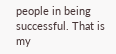people in being successful. That is my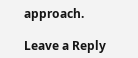approach.

Leave a Reply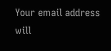Your email address will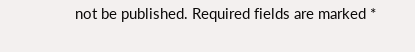not be published. Required fields are marked *